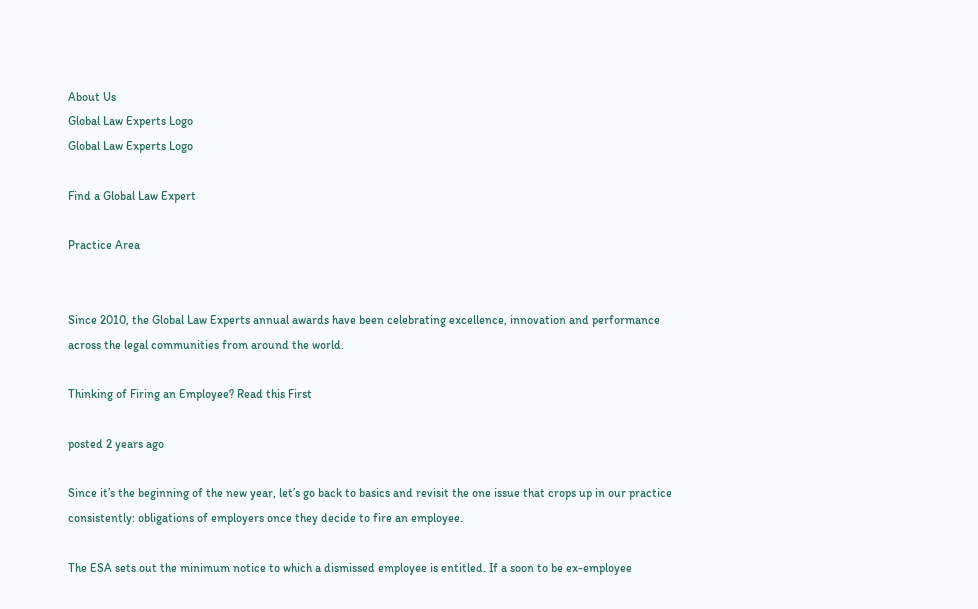About Us
Global Law Experts Logo
Global Law Experts Logo

Find a Global Law Expert

Practice Area


Since 2010, the Global Law Experts annual awards have been celebrating excellence, innovation and performance across the legal communities from around the world.

Thinking of Firing an Employee? Read this First

posted 2 years ago

Since it’s the beginning of the new year, let’s go back to basics and revisit the one issue that crops up in our practice consistently: obligations of employers once they decide to fire an employee.

The ESA sets out the minimum notice to which a dismissed employee is entitled. If a soon to be ex-employee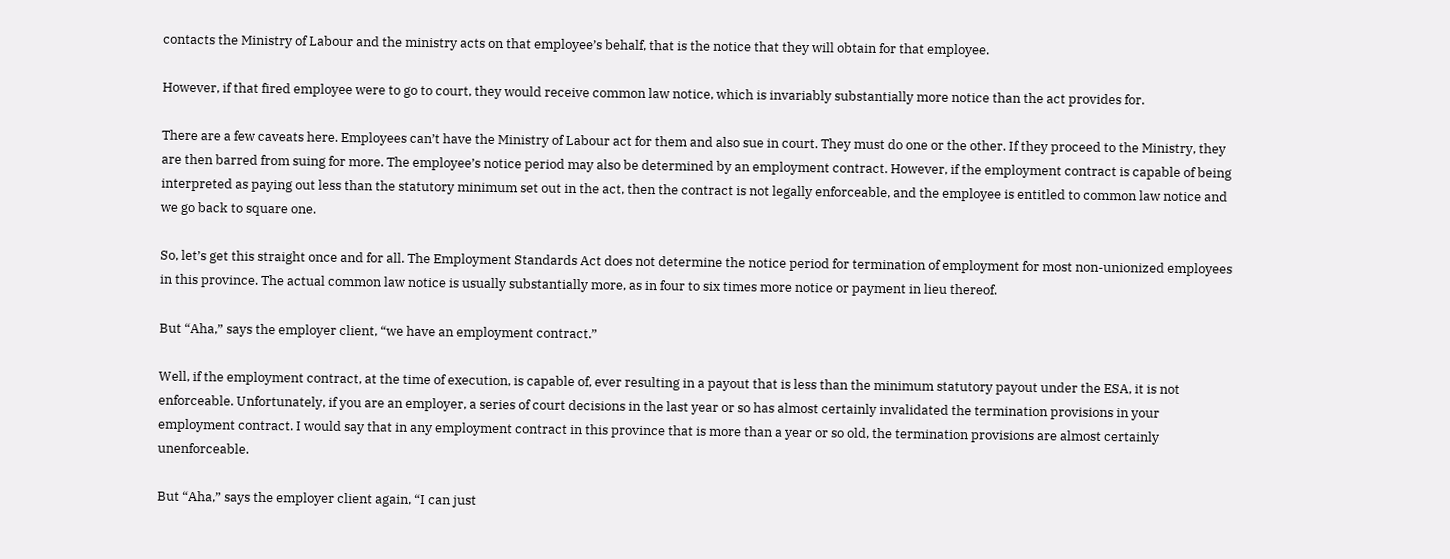contacts the Ministry of Labour and the ministry acts on that employee’s behalf, that is the notice that they will obtain for that employee.

However, if that fired employee were to go to court, they would receive common law notice, which is invariably substantially more notice than the act provides for.

There are a few caveats here. Employees can’t have the Ministry of Labour act for them and also sue in court. They must do one or the other. If they proceed to the Ministry, they are then barred from suing for more. The employee’s notice period may also be determined by an employment contract. However, if the employment contract is capable of being interpreted as paying out less than the statutory minimum set out in the act, then the contract is not legally enforceable, and the employee is entitled to common law notice and we go back to square one.

So, let’s get this straight once and for all. The Employment Standards Act does not determine the notice period for termination of employment for most non-unionized employees in this province. The actual common law notice is usually substantially more, as in four to six times more notice or payment in lieu thereof.

But “Aha,” says the employer client, “we have an employment contract.”

Well, if the employment contract, at the time of execution, is capable of, ever resulting in a payout that is less than the minimum statutory payout under the ESA, it is not enforceable. Unfortunately, if you are an employer, a series of court decisions in the last year or so has almost certainly invalidated the termination provisions in your employment contract. I would say that in any employment contract in this province that is more than a year or so old, the termination provisions are almost certainly unenforceable.

But “Aha,” says the employer client again, “I can just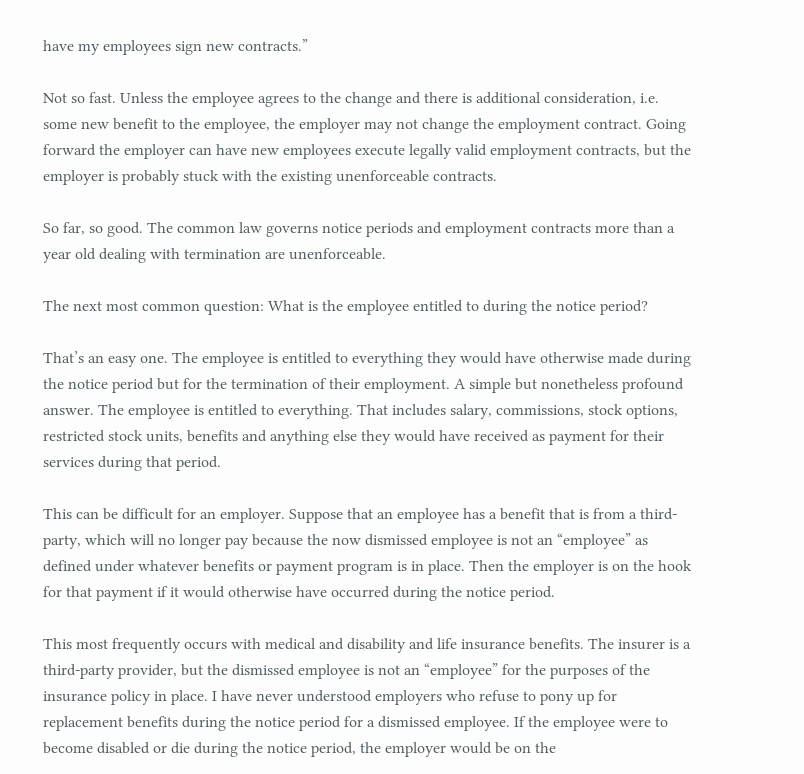have my employees sign new contracts.”

Not so fast. Unless the employee agrees to the change and there is additional consideration, i.e. some new benefit to the employee, the employer may not change the employment contract. Going forward the employer can have new employees execute legally valid employment contracts, but the employer is probably stuck with the existing unenforceable contracts.

So far, so good. The common law governs notice periods and employment contracts more than a year old dealing with termination are unenforceable.

The next most common question: What is the employee entitled to during the notice period?

That’s an easy one. The employee is entitled to everything they would have otherwise made during the notice period but for the termination of their employment. A simple but nonetheless profound answer. The employee is entitled to everything. That includes salary, commissions, stock options, restricted stock units, benefits and anything else they would have received as payment for their services during that period.

This can be difficult for an employer. Suppose that an employee has a benefit that is from a third-party, which will no longer pay because the now dismissed employee is not an “employee” as defined under whatever benefits or payment program is in place. Then the employer is on the hook for that payment if it would otherwise have occurred during the notice period.

This most frequently occurs with medical and disability and life insurance benefits. The insurer is a third-party provider, but the dismissed employee is not an “employee” for the purposes of the insurance policy in place. I have never understood employers who refuse to pony up for replacement benefits during the notice period for a dismissed employee. If the employee were to become disabled or die during the notice period, the employer would be on the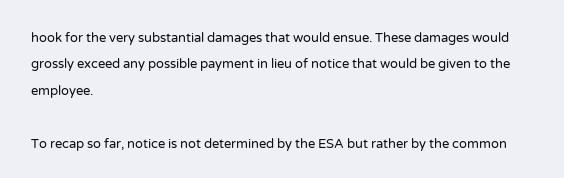hook for the very substantial damages that would ensue. These damages would grossly exceed any possible payment in lieu of notice that would be given to the employee.

To recap so far, notice is not determined by the ESA but rather by the common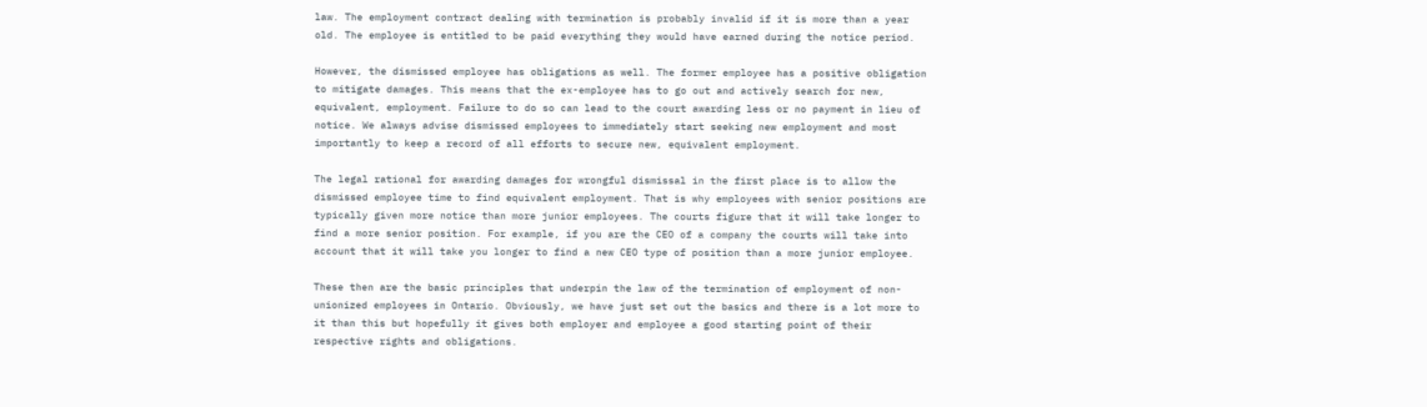law. The employment contract dealing with termination is probably invalid if it is more than a year old. The employee is entitled to be paid everything they would have earned during the notice period.

However, the dismissed employee has obligations as well. The former employee has a positive obligation to mitigate damages. This means that the ex-employee has to go out and actively search for new, equivalent, employment. Failure to do so can lead to the court awarding less or no payment in lieu of notice. We always advise dismissed employees to immediately start seeking new employment and most importantly to keep a record of all efforts to secure new, equivalent employment.

The legal rational for awarding damages for wrongful dismissal in the first place is to allow the dismissed employee time to find equivalent employment. That is why employees with senior positions are typically given more notice than more junior employees. The courts figure that it will take longer to find a more senior position. For example, if you are the CEO of a company the courts will take into account that it will take you longer to find a new CEO type of position than a more junior employee.

These then are the basic principles that underpin the law of the termination of employment of non-unionized employees in Ontario. Obviously, we have just set out the basics and there is a lot more to it than this but hopefully it gives both employer and employee a good starting point of their respective rights and obligations.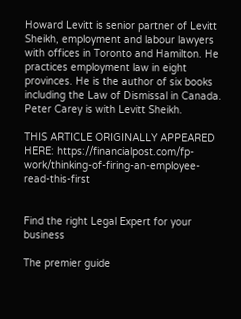Howard Levitt is senior partner of Levitt Sheikh, employment and labour lawyers with offices in Toronto and Hamilton. He practices employment law in eight provinces. He is the author of six books including the Law of Dismissal in Canada. Peter Carey is with Levitt Sheikh.

THIS ARTICLE ORIGINALLY APPEARED HERE: https://financialpost.com/fp-work/thinking-of-firing-an-employee-read-this-first


Find the right Legal Expert for your business

The premier guide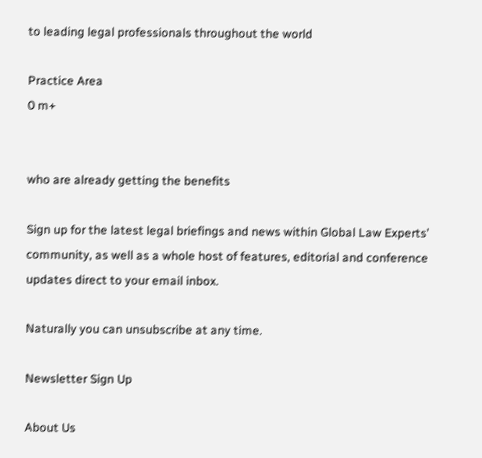to leading legal professionals throughout the world

Practice Area
0 m+


who are already getting the benefits

Sign up for the latest legal briefings and news within Global Law Experts’ community, as well as a whole host of features, editorial and conference updates direct to your email inbox.

Naturally you can unsubscribe at any time.

Newsletter Sign Up

About Us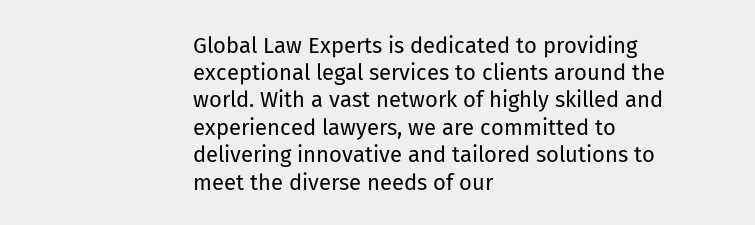Global Law Experts is dedicated to providing exceptional legal services to clients around the world. With a vast network of highly skilled and experienced lawyers, we are committed to delivering innovative and tailored solutions to meet the diverse needs of our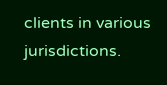clients in various jurisdictions.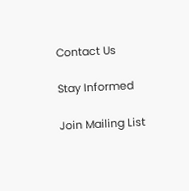Contact Us

Stay Informed

Join Mailing List